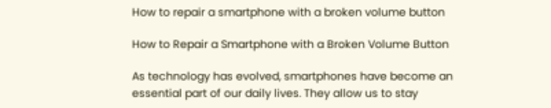How to repair a smartphone with a broken volume button

How to Repair a Smartphone with a Broken Volume Button

As technology has evolved, smartphones have become an essential part of our daily lives. They allow us to stay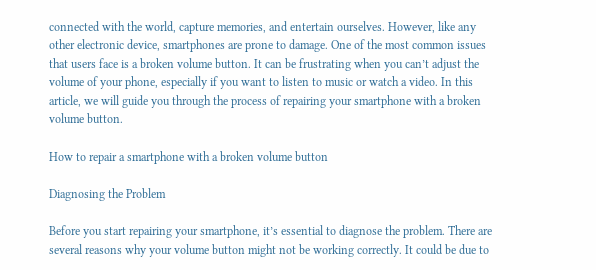connected with the world, capture memories, and entertain ourselves. However, like any other electronic device, smartphones are prone to damage. One of the most common issues that users face is a broken volume button. It can be frustrating when you can’t adjust the volume of your phone, especially if you want to listen to music or watch a video. In this article, we will guide you through the process of repairing your smartphone with a broken volume button.

How to repair a smartphone with a broken volume button

Diagnosing the Problem

Before you start repairing your smartphone, it’s essential to diagnose the problem. There are several reasons why your volume button might not be working correctly. It could be due to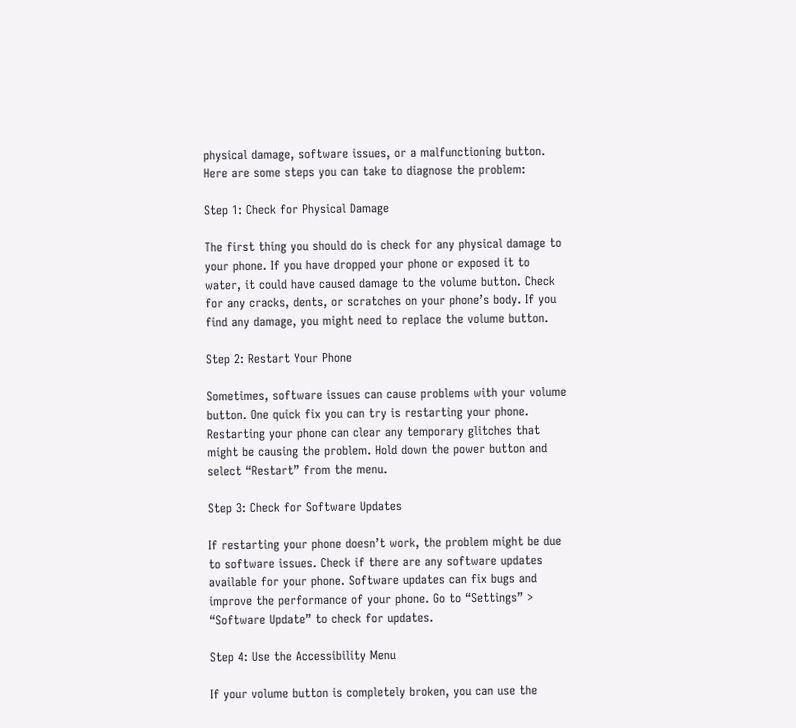physical damage, software issues, or a malfunctioning button. Here are some steps you can take to diagnose the problem:

Step 1: Check for Physical Damage

The first thing you should do is check for any physical damage to your phone. If you have dropped your phone or exposed it to water, it could have caused damage to the volume button. Check for any cracks, dents, or scratches on your phone’s body. If you find any damage, you might need to replace the volume button.

Step 2: Restart Your Phone

Sometimes, software issues can cause problems with your volume button. One quick fix you can try is restarting your phone. Restarting your phone can clear any temporary glitches that might be causing the problem. Hold down the power button and select “Restart” from the menu.

Step 3: Check for Software Updates

If restarting your phone doesn’t work, the problem might be due to software issues. Check if there are any software updates available for your phone. Software updates can fix bugs and improve the performance of your phone. Go to “Settings” > “Software Update” to check for updates.

Step 4: Use the Accessibility Menu

If your volume button is completely broken, you can use the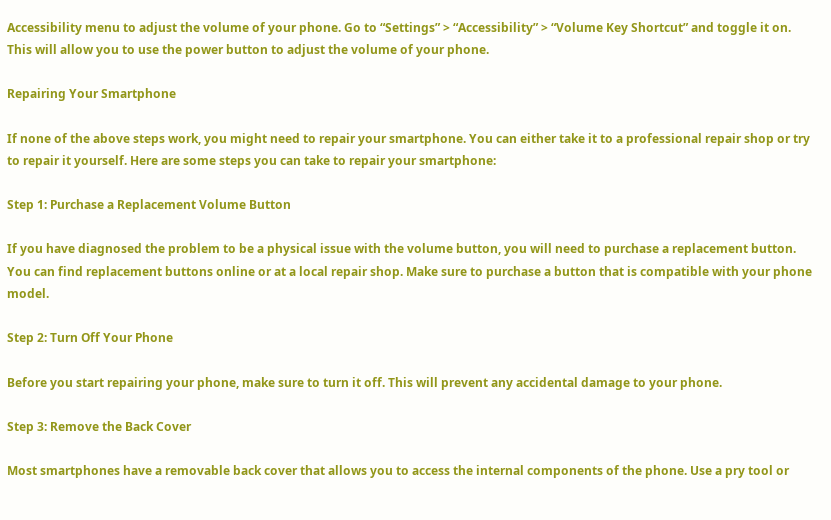Accessibility menu to adjust the volume of your phone. Go to “Settings” > “Accessibility” > “Volume Key Shortcut” and toggle it on. This will allow you to use the power button to adjust the volume of your phone.

Repairing Your Smartphone

If none of the above steps work, you might need to repair your smartphone. You can either take it to a professional repair shop or try to repair it yourself. Here are some steps you can take to repair your smartphone:

Step 1: Purchase a Replacement Volume Button

If you have diagnosed the problem to be a physical issue with the volume button, you will need to purchase a replacement button. You can find replacement buttons online or at a local repair shop. Make sure to purchase a button that is compatible with your phone model.

Step 2: Turn Off Your Phone

Before you start repairing your phone, make sure to turn it off. This will prevent any accidental damage to your phone.

Step 3: Remove the Back Cover

Most smartphones have a removable back cover that allows you to access the internal components of the phone. Use a pry tool or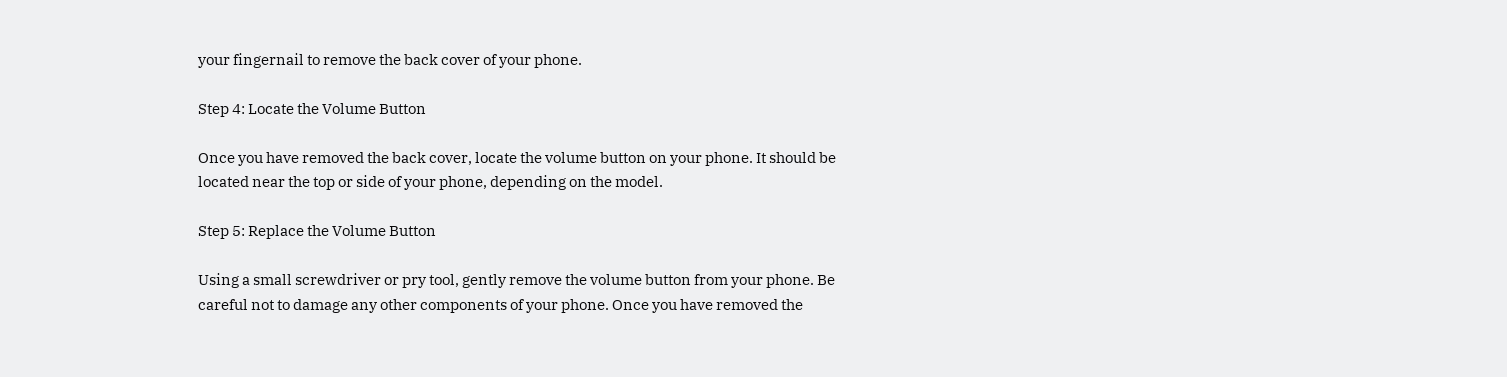your fingernail to remove the back cover of your phone.

Step 4: Locate the Volume Button

Once you have removed the back cover, locate the volume button on your phone. It should be located near the top or side of your phone, depending on the model.

Step 5: Replace the Volume Button

Using a small screwdriver or pry tool, gently remove the volume button from your phone. Be careful not to damage any other components of your phone. Once you have removed the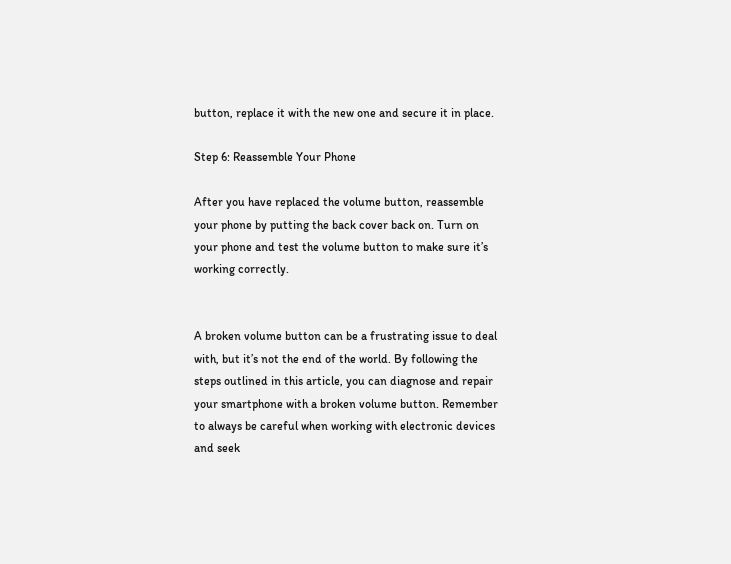button, replace it with the new one and secure it in place.

Step 6: Reassemble Your Phone

After you have replaced the volume button, reassemble your phone by putting the back cover back on. Turn on your phone and test the volume button to make sure it’s working correctly.


A broken volume button can be a frustrating issue to deal with, but it’s not the end of the world. By following the steps outlined in this article, you can diagnose and repair your smartphone with a broken volume button. Remember to always be careful when working with electronic devices and seek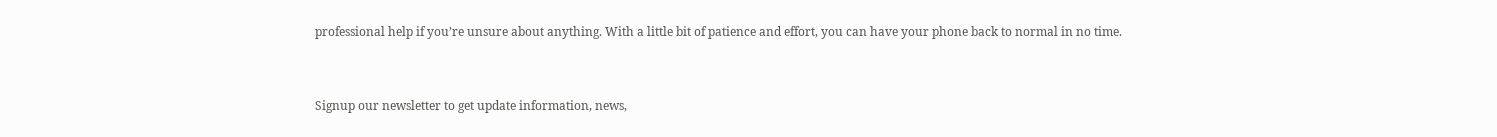professional help if you’re unsure about anything. With a little bit of patience and effort, you can have your phone back to normal in no time.



Signup our newsletter to get update information, news,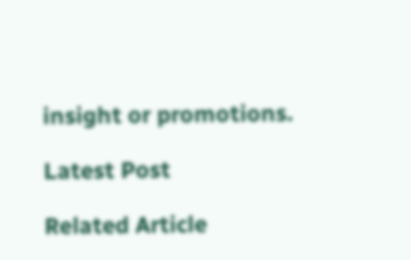insight or promotions.

Latest Post

Related Article